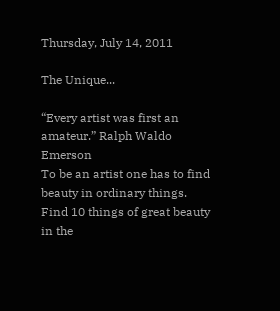Thursday, July 14, 2011

The Unique...

“Every artist was first an amateur.” Ralph Waldo Emerson
To be an artist one has to find beauty in ordinary things. Find 10 things of great beauty in the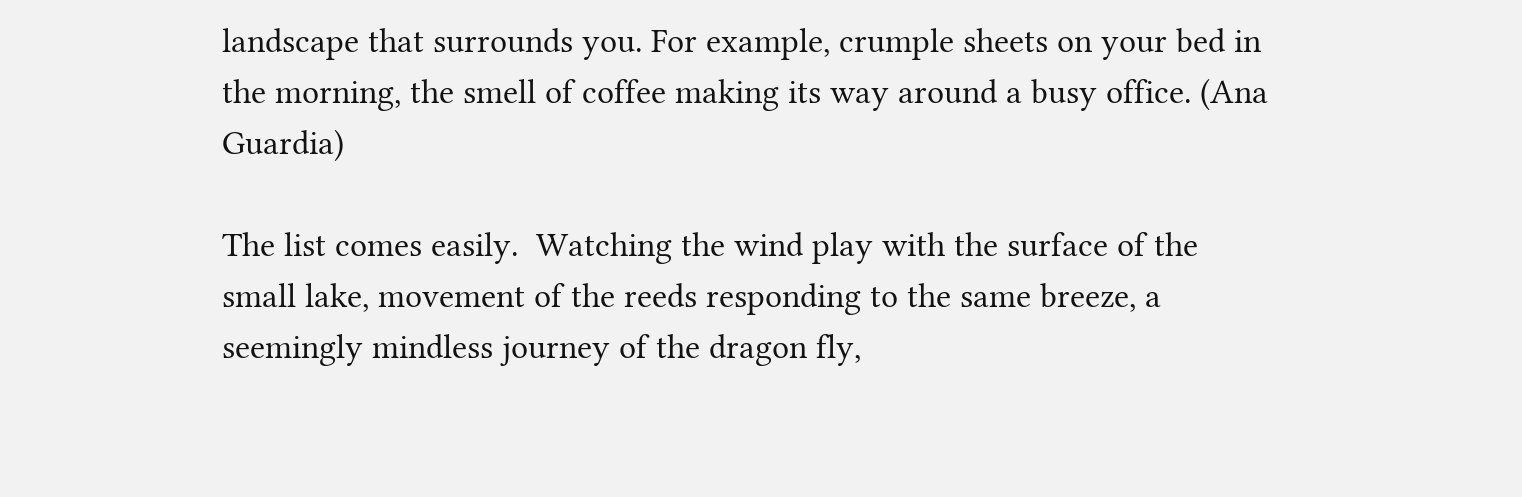landscape that surrounds you. For example, crumple sheets on your bed in the morning, the smell of coffee making its way around a busy office. (Ana Guardia)

The list comes easily.  Watching the wind play with the surface of the small lake, movement of the reeds responding to the same breeze, a seemingly mindless journey of the dragon fly,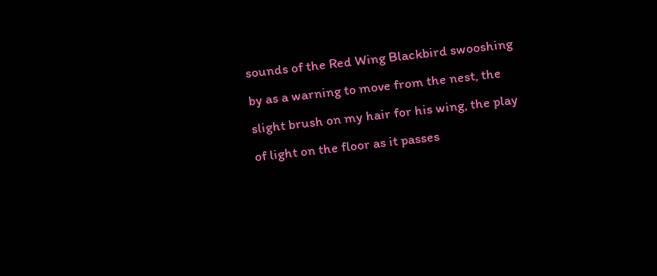sounds of the Red Wing Blackbird swooshing by as a warning to move from the nest, the slight brush on my hair for his wing, the play of light on the floor as it passes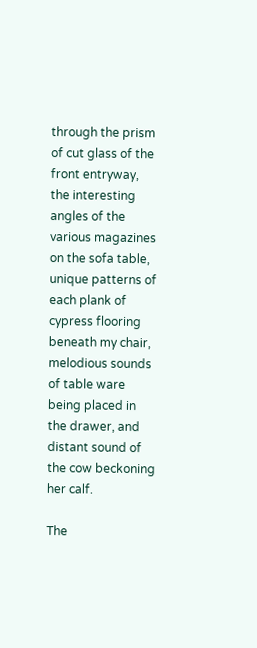through the prism of cut glass of the front entryway, the interesting angles of the various magazines on the sofa table,  unique patterns of each plank of cypress flooring beneath my chair, melodious sounds of table ware being placed in the drawer, and distant sound of the cow beckoning her calf.

The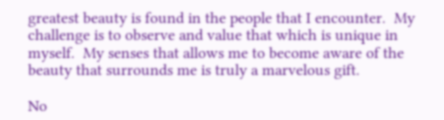greatest beauty is found in the people that I encounter.  My challenge is to observe and value that which is unique in myself.  My senses that allows me to become aware of the beauty that surrounds me is truly a marvelous gift.

No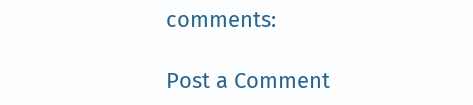comments:

Post a Comment